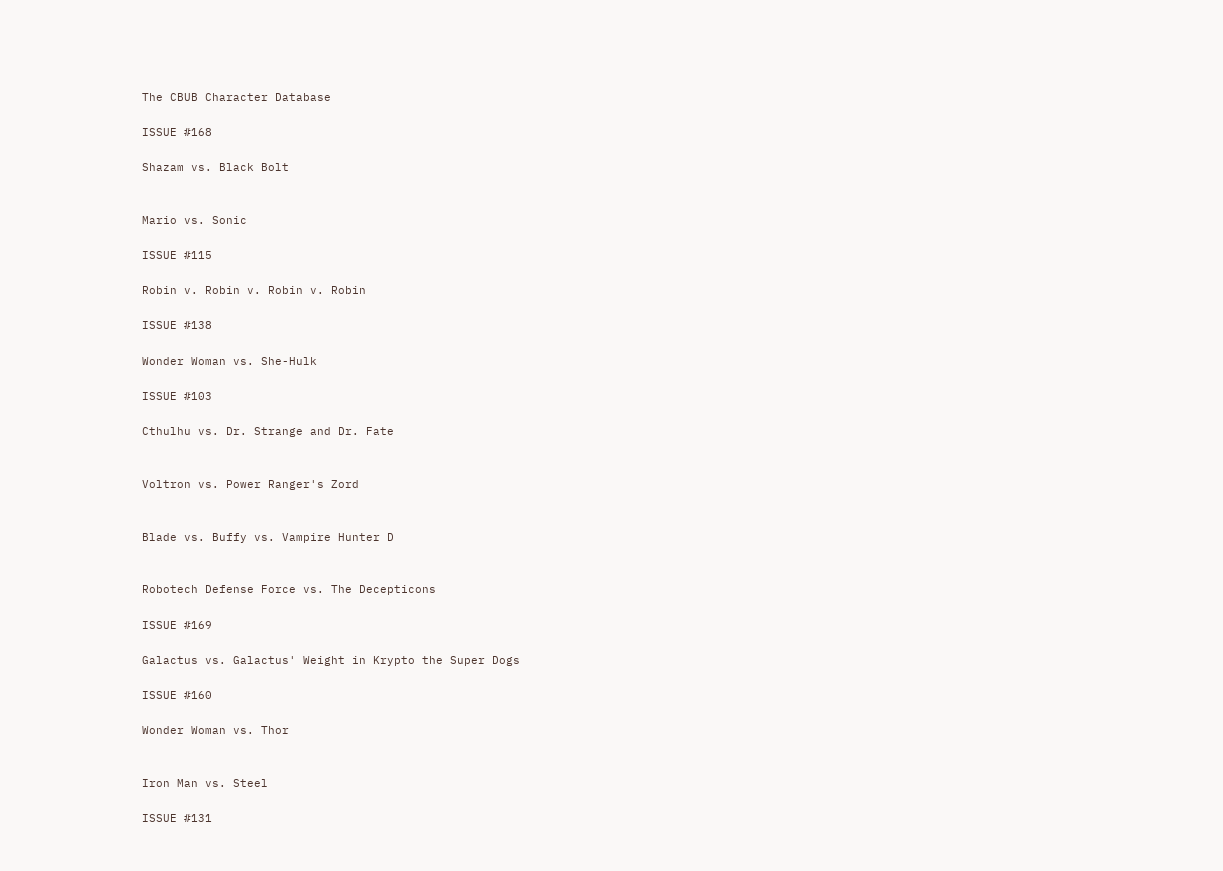The CBUB Character Database

ISSUE #168

Shazam vs. Black Bolt


Mario vs. Sonic

ISSUE #115

Robin v. Robin v. Robin v. Robin

ISSUE #138

Wonder Woman vs. She-Hulk

ISSUE #103

Cthulhu vs. Dr. Strange and Dr. Fate


Voltron vs. Power Ranger's Zord


Blade vs. Buffy vs. Vampire Hunter D


Robotech Defense Force vs. The Decepticons

ISSUE #169

Galactus vs. Galactus' Weight in Krypto the Super Dogs

ISSUE #160

Wonder Woman vs. Thor


Iron Man vs. Steel

ISSUE #131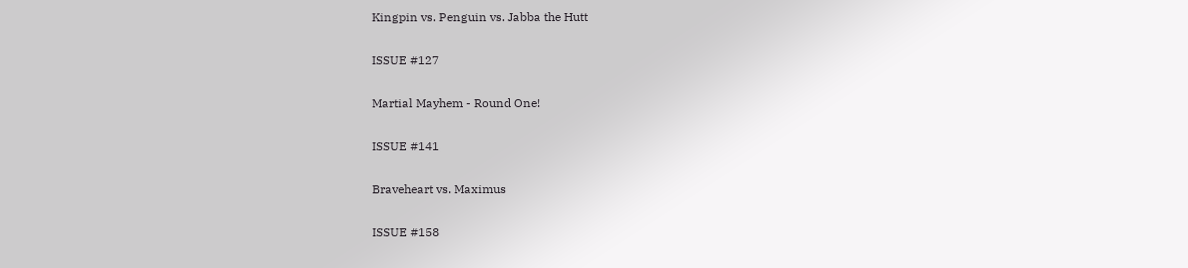Kingpin vs. Penguin vs. Jabba the Hutt

ISSUE #127

Martial Mayhem - Round One!

ISSUE #141

Braveheart vs. Maximus

ISSUE #158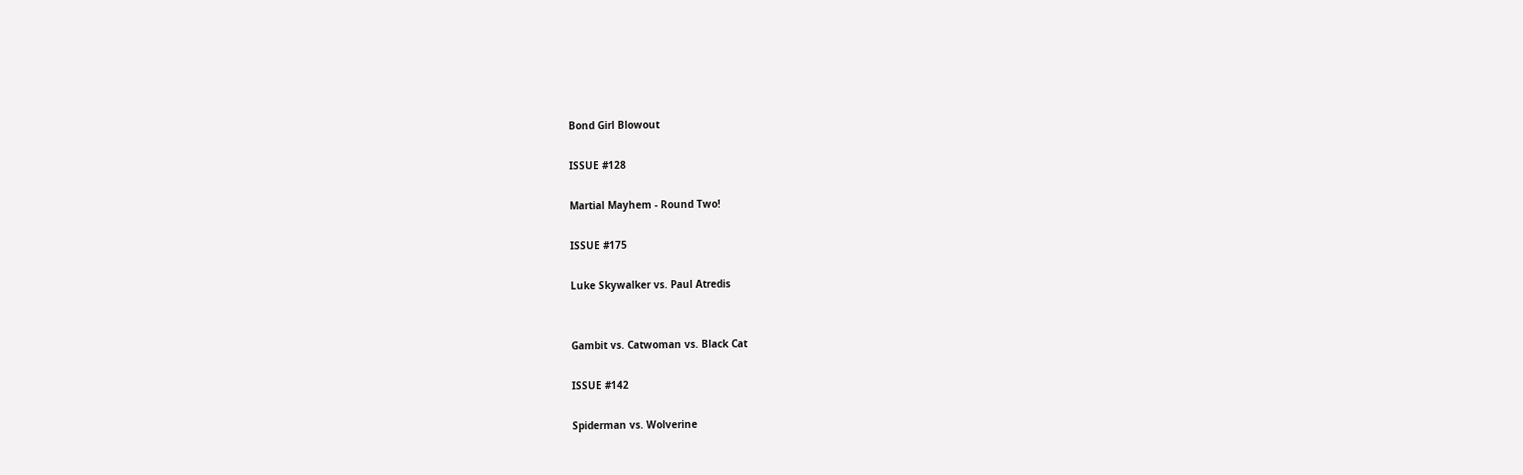Bond Girl Blowout

ISSUE #128

Martial Mayhem - Round Two!

ISSUE #175

Luke Skywalker vs. Paul Atredis


Gambit vs. Catwoman vs. Black Cat

ISSUE #142

Spiderman vs. Wolverine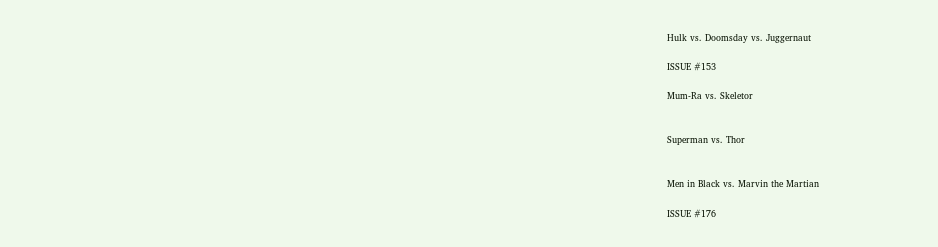Hulk vs. Doomsday vs. Juggernaut

ISSUE #153

Mum-Ra vs. Skeletor


Superman vs. Thor


Men in Black vs. Marvin the Martian

ISSUE #176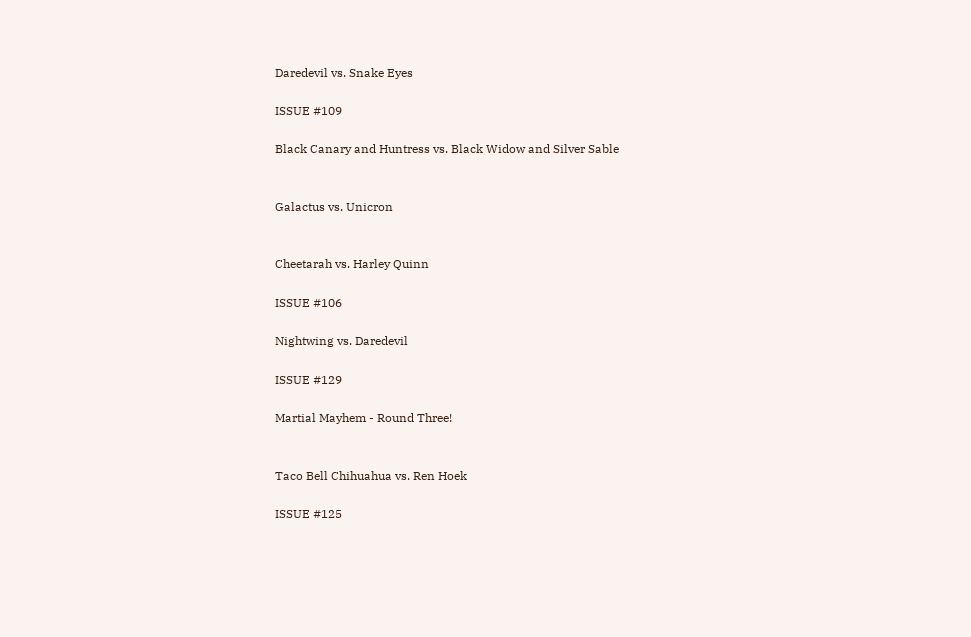Daredevil vs. Snake Eyes

ISSUE #109

Black Canary and Huntress vs. Black Widow and Silver Sable


Galactus vs. Unicron


Cheetarah vs. Harley Quinn

ISSUE #106

Nightwing vs. Daredevil

ISSUE #129

Martial Mayhem - Round Three!


Taco Bell Chihuahua vs. Ren Hoek

ISSUE #125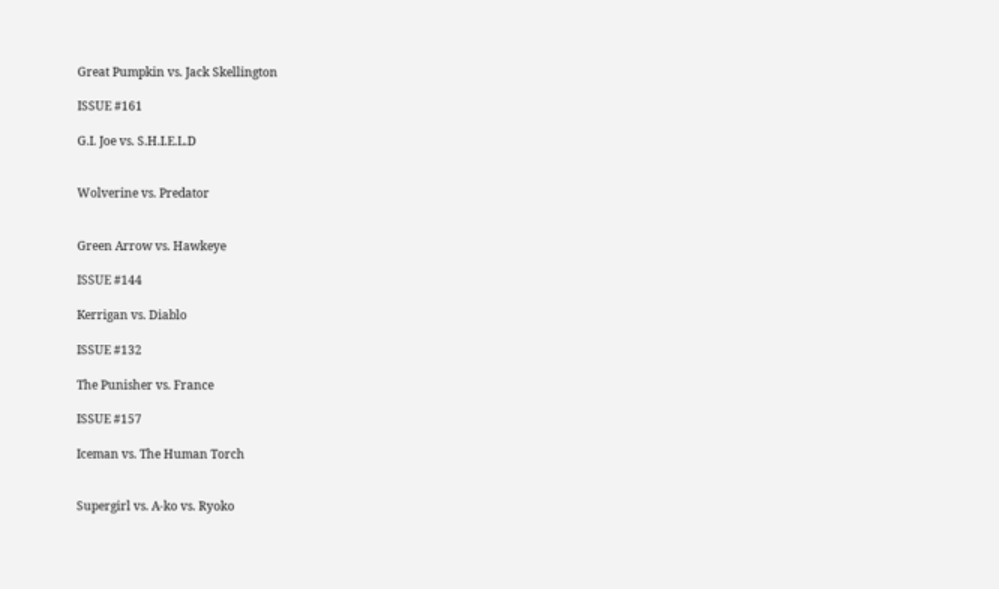Great Pumpkin vs. Jack Skellington

ISSUE #161

G.I. Joe vs. S.H.I.E.L.D


Wolverine vs. Predator


Green Arrow vs. Hawkeye

ISSUE #144

Kerrigan vs. Diablo

ISSUE #132

The Punisher vs. France

ISSUE #157

Iceman vs. The Human Torch


Supergirl vs. A-ko vs. Ryoko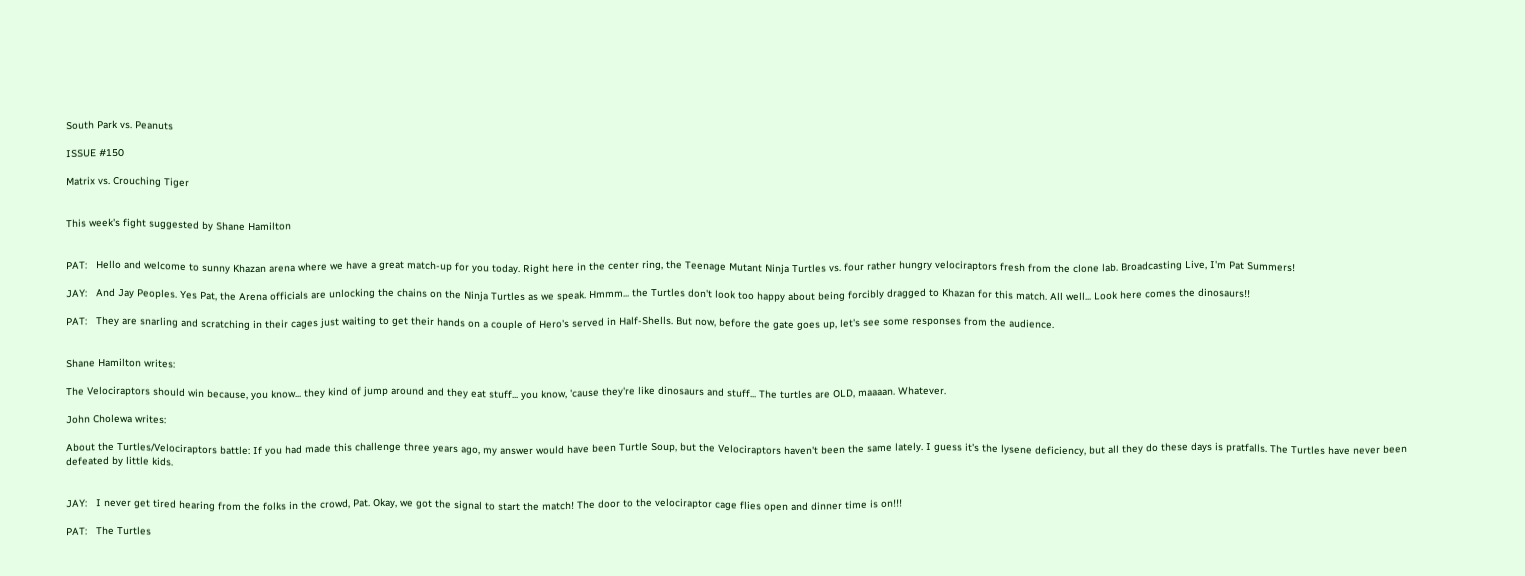South Park vs. Peanuts

ISSUE #150

Matrix vs. Crouching Tiger


This week's fight suggested by Shane Hamilton


PAT:   Hello and welcome to sunny Khazan arena where we have a great match-up for you today. Right here in the center ring, the Teenage Mutant Ninja Turtles vs. four rather hungry velociraptors fresh from the clone lab. Broadcasting Live, I'm Pat Summers!

JAY:   And Jay Peoples. Yes Pat, the Arena officials are unlocking the chains on the Ninja Turtles as we speak. Hmmm... the Turtles don't look too happy about being forcibly dragged to Khazan for this match. All well... Look here comes the dinosaurs!!

PAT:   They are snarling and scratching in their cages just waiting to get their hands on a couple of Hero's served in Half-Shells. But now, before the gate goes up, let's see some responses from the audience.


Shane Hamilton writes:

The Velociraptors should win because, you know... they kind of jump around and they eat stuff... you know, 'cause they're like dinosaurs and stuff... The turtles are OLD, maaaan. Whatever.

John Cholewa writes:

About the Turtles/Velociraptors battle: If you had made this challenge three years ago, my answer would have been Turtle Soup, but the Velociraptors haven't been the same lately. I guess it's the lysene deficiency, but all they do these days is pratfalls. The Turtles have never been defeated by little kids.


JAY:   I never get tired hearing from the folks in the crowd, Pat. Okay, we got the signal to start the match! The door to the velociraptor cage flies open and dinner time is on!!!

PAT:   The Turtles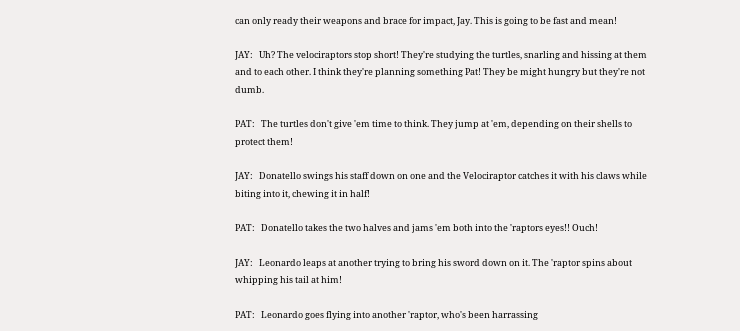can only ready their weapons and brace for impact, Jay. This is going to be fast and mean!

JAY:   Uh? The velociraptors stop short! They're studying the turtles, snarling and hissing at them and to each other. I think they're planning something Pat! They be might hungry but they're not dumb.

PAT:   The turtles don't give 'em time to think. They jump at 'em, depending on their shells to protect them!

JAY:   Donatello swings his staff down on one and the Velociraptor catches it with his claws while biting into it, chewing it in half!

PAT:   Donatello takes the two halves and jams 'em both into the 'raptors eyes!! Ouch!

JAY:   Leonardo leaps at another trying to bring his sword down on it. The 'raptor spins about whipping his tail at him!

PAT:   Leonardo goes flying into another 'raptor, who's been harrassing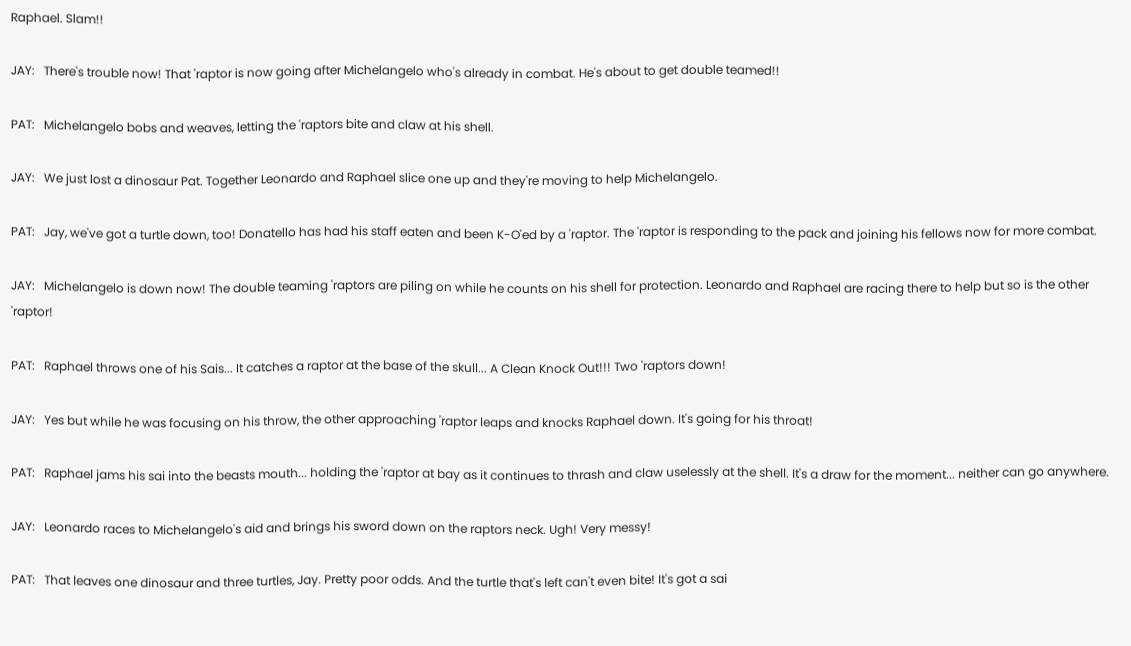Raphael. Slam!!

JAY:   There's trouble now! That 'raptor is now going after Michelangelo who's already in combat. He's about to get double teamed!!

PAT:   Michelangelo bobs and weaves, letting the 'raptors bite and claw at his shell.

JAY:   We just lost a dinosaur Pat. Together Leonardo and Raphael slice one up and they're moving to help Michelangelo.

PAT:   Jay, we've got a turtle down, too! Donatello has had his staff eaten and been K-O'ed by a 'raptor. The 'raptor is responding to the pack and joining his fellows now for more combat.

JAY:   Michelangelo is down now! The double teaming 'raptors are piling on while he counts on his shell for protection. Leonardo and Raphael are racing there to help but so is the other 'raptor!

PAT:   Raphael throws one of his Sais... It catches a raptor at the base of the skull... A Clean Knock Out!!! Two 'raptors down!

JAY:   Yes but while he was focusing on his throw, the other approaching 'raptor leaps and knocks Raphael down. It's going for his throat!

PAT:   Raphael jams his sai into the beasts mouth... holding the 'raptor at bay as it continues to thrash and claw uselessly at the shell. It's a draw for the moment... neither can go anywhere.

JAY:   Leonardo races to Michelangelo's aid and brings his sword down on the raptors neck. Ugh! Very messy!

PAT:   That leaves one dinosaur and three turtles, Jay. Pretty poor odds. And the turtle that's left can't even bite! It's got a sai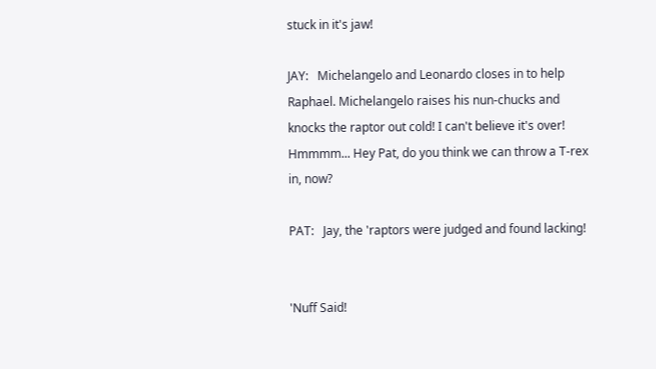stuck in it's jaw!

JAY:   Michelangelo and Leonardo closes in to help Raphael. Michelangelo raises his nun-chucks and knocks the raptor out cold! I can't believe it's over! Hmmmm... Hey Pat, do you think we can throw a T-rex in, now?

PAT:   Jay, the 'raptors were judged and found lacking!


'Nuff Said!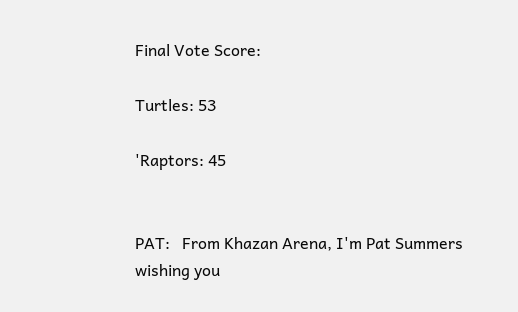Final Vote Score:

Turtles: 53

'Raptors: 45


PAT:   From Khazan Arena, I'm Pat Summers wishing you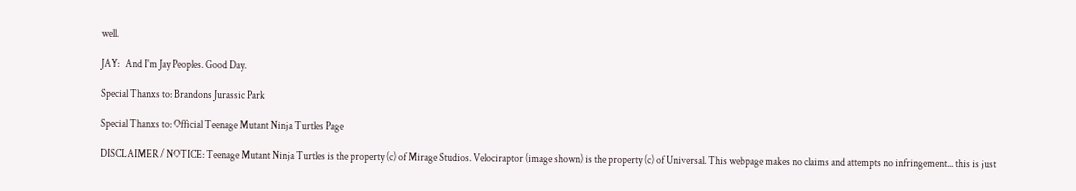well.

JAY:   And I'm Jay Peoples. Good Day.

Special Thanxs to: Brandons Jurassic Park

Special Thanxs to: Official Teenage Mutant Ninja Turtles Page

DISCLAIMER / NOTICE: Teenage Mutant Ninja Turtles is the property (c) of Mirage Studios. Velociraptor (image shown) is the property (c) of Universal. This webpage makes no claims and attempts no infringement... this is just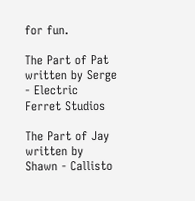for fun.

The Part of Pat written by Serge - Electric Ferret Studios

The Part of Jay written by Shawn - Callisto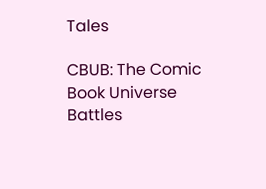Tales

CBUB: The Comic Book Universe Battles